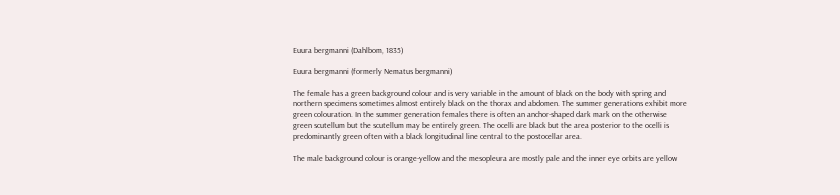Euura bergmanni (Dahlbom, 1835)

Euura bergmanni (formerly Nematus bergmanni)

The female has a green background colour and is very variable in the amount of black on the body with spring and northern specimens sometimes almost entirely black on the thorax and abdomen. The summer generations exhibit more green colouration. In the summer generation females there is often an anchor-shaped dark mark on the otherwise green scutellum but the scutellum may be entirely green. The ocelli are black but the area posterior to the ocelli is predominantly green often with a black longitudinal line central to the postocellar area.

The male background colour is orange-yellow and the mesopleura are mostly pale and the inner eye orbits are yellow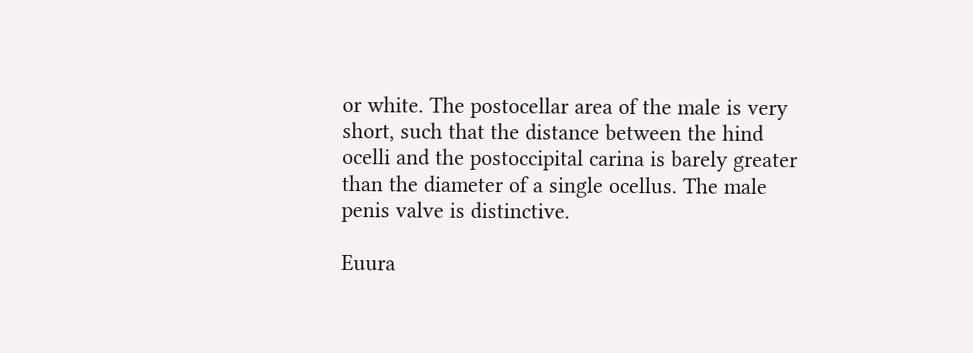or white. The postocellar area of the male is very short, such that the distance between the hind ocelli and the postoccipital carina is barely greater than the diameter of a single ocellus. The male penis valve is distinctive.

Euura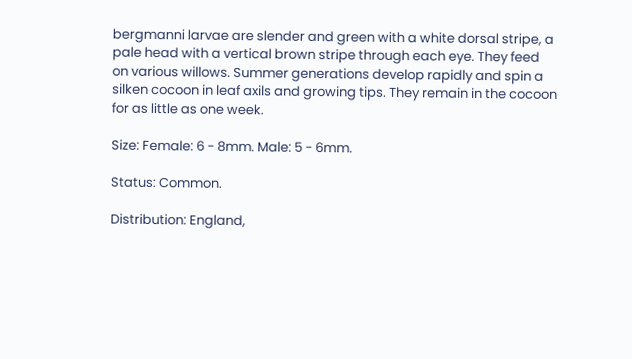bergmanni larvae are slender and green with a white dorsal stripe, a pale head with a vertical brown stripe through each eye. They feed on various willows. Summer generations develop rapidly and spin a silken cocoon in leaf axils and growing tips. They remain in the cocoon for as little as one week.

Size: Female: 6 - 8mm. Male: 5 - 6mm.

Status: Common.

Distribution: England,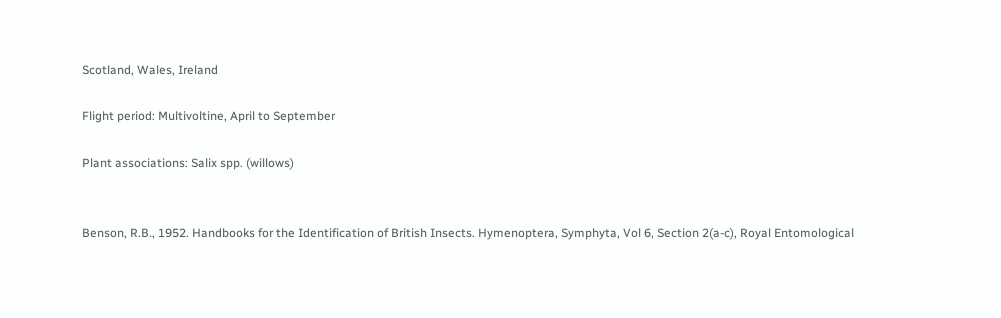Scotland, Wales, Ireland

Flight period: Multivoltine, April to September

Plant associations: Salix spp. (willows)


Benson, R.B., 1952. Handbooks for the Identification of British Insects. Hymenoptera, Symphyta, Vol 6, Section 2(a-c), Royal Entomological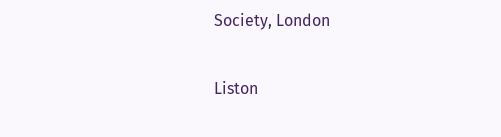Society, London

Liston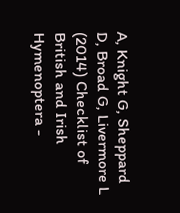A, Knight G, Sheppard D, Broad G, Livermore L (2014) Checklist of British and Irish Hymenoptera -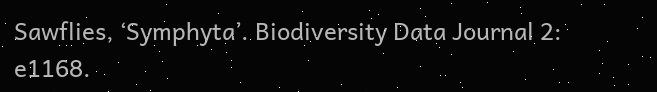Sawflies, ‘Symphyta’. Biodiversity Data Journal 2: e1168.